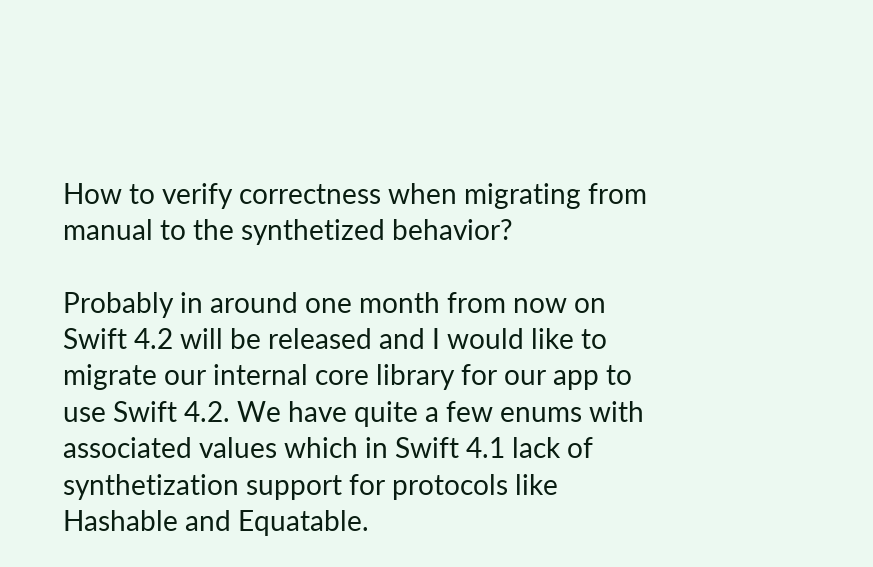How to verify correctness when migrating from manual to the synthetized behavior?

Probably in around one month from now on Swift 4.2 will be released and I would like to migrate our internal core library for our app to use Swift 4.2. We have quite a few enums with associated values which in Swift 4.1 lack of synthetization support for protocols like Hashable and Equatable.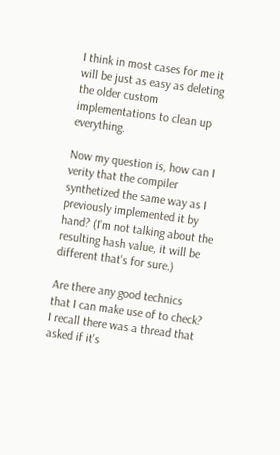I think in most cases for me it will be just as easy as deleting the older custom implementations to clean up everything.

Now my question is, how can I verity that the compiler synthetized the same way as I previously implemented it by hand? (I'm not talking about the resulting hash value, it will be different that's for sure.)

Are there any good technics that I can make use of to check? I recall there was a thread that asked if it's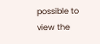possible to view the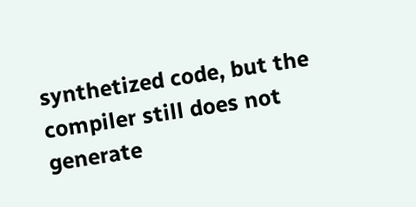synthetized code, but the compiler still does not generate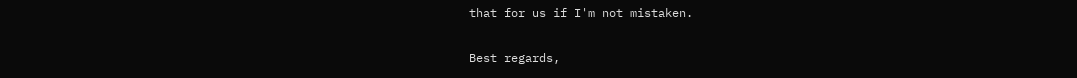that for us if I'm not mistaken.

Best regards,